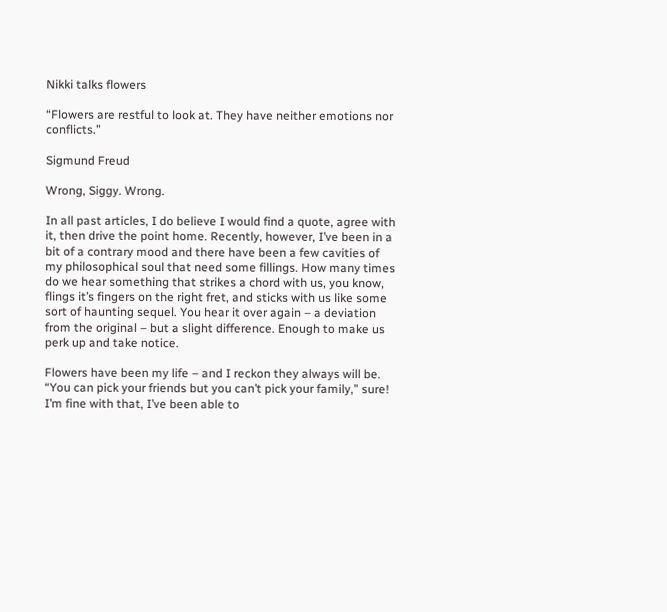Nikki talks flowers

“Flowers are restful to look at. They have neither emotions nor conflicts.”

Sigmund Freud

Wrong, Siggy. Wrong.

In all past articles, I do believe I would find a quote, agree with it, then drive the point home. Recently, however, I’ve been in a bit of a contrary mood and there have been a few cavities of my philosophical soul that need some fillings. How many times do we hear something that strikes a chord with us, you know, flings it’s fingers on the right fret, and sticks with us like some sort of haunting sequel. You hear it over again – a deviation from the original – but a slight difference. Enough to make us perk up and take notice.

Flowers have been my life – and I reckon they always will be. “You can pick your friends but you can’t pick your family,” sure! I’m fine with that, I’ve been able to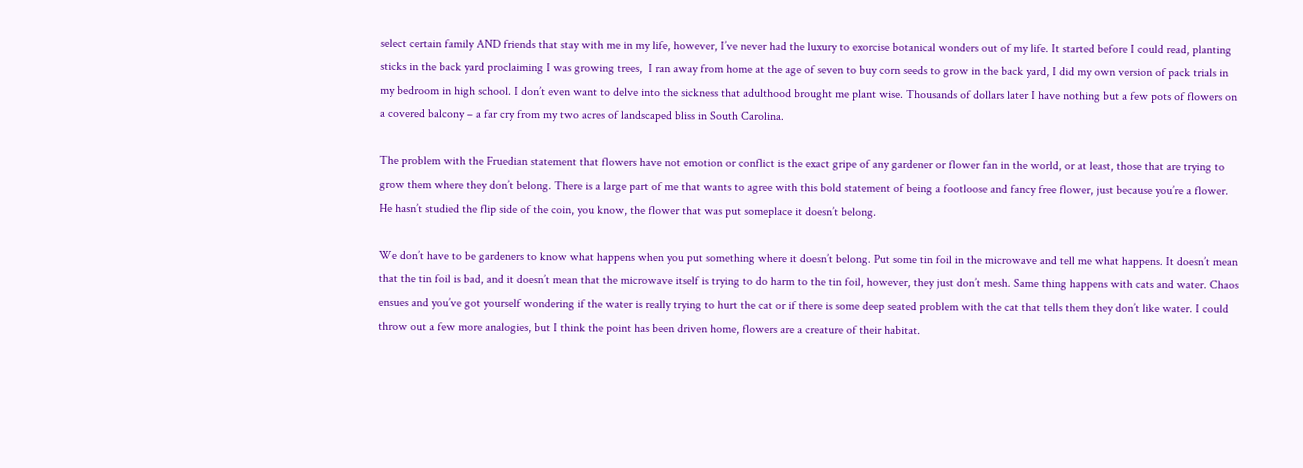select certain family AND friends that stay with me in my life, however, I’ve never had the luxury to exorcise botanical wonders out of my life. It started before I could read, planting sticks in the back yard proclaiming I was growing trees,  I ran away from home at the age of seven to buy corn seeds to grow in the back yard, I did my own version of pack trials in my bedroom in high school. I don’t even want to delve into the sickness that adulthood brought me plant wise. Thousands of dollars later I have nothing but a few pots of flowers on a covered balcony – a far cry from my two acres of landscaped bliss in South Carolina.

The problem with the Fruedian statement that flowers have not emotion or conflict is the exact gripe of any gardener or flower fan in the world, or at least, those that are trying to grow them where they don’t belong. There is a large part of me that wants to agree with this bold statement of being a footloose and fancy free flower, just because you’re a flower. He hasn’t studied the flip side of the coin, you know, the flower that was put someplace it doesn’t belong.

We don’t have to be gardeners to know what happens when you put something where it doesn’t belong. Put some tin foil in the microwave and tell me what happens. It doesn’t mean that the tin foil is bad, and it doesn’t mean that the microwave itself is trying to do harm to the tin foil, however, they just don’t mesh. Same thing happens with cats and water. Chaos ensues and you’ve got yourself wondering if the water is really trying to hurt the cat or if there is some deep seated problem with the cat that tells them they don’t like water. I could throw out a few more analogies, but I think the point has been driven home, flowers are a creature of their habitat.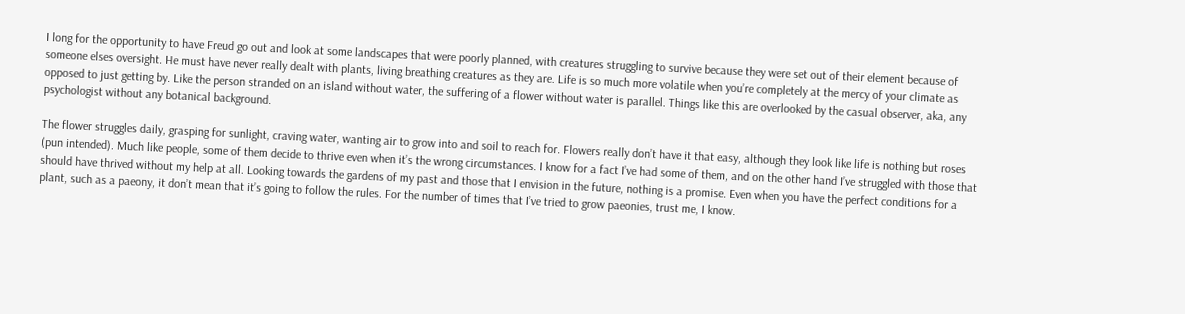I long for the opportunity to have Freud go out and look at some landscapes that were poorly planned, with creatures struggling to survive because they were set out of their element because of someone elses oversight. He must have never really dealt with plants, living breathing creatures as they are. Life is so much more volatile when you’re completely at the mercy of your climate as opposed to just getting by. Like the person stranded on an island without water, the suffering of a flower without water is parallel. Things like this are overlooked by the casual observer, aka, any psychologist without any botanical background.

The flower struggles daily, grasping for sunlight, craving water, wanting air to grow into and soil to reach for. Flowers really don’t have it that easy, although they look like life is nothing but roses (pun intended). Much like people, some of them decide to thrive even when it’s the wrong circumstances. I know for a fact I’ve had some of them, and on the other hand I’ve struggled with those that should have thrived without my help at all. Looking towards the gardens of my past and those that I envision in the future, nothing is a promise. Even when you have the perfect conditions for a plant, such as a paeony, it don’t mean that it’s going to follow the rules. For the number of times that I’ve tried to grow paeonies, trust me, I know.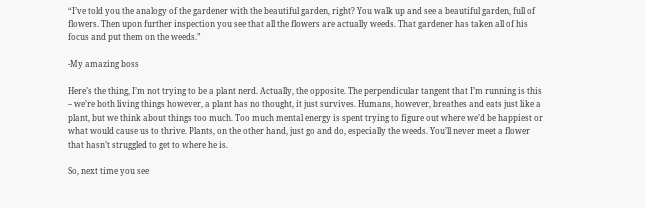“I’ve told you the analogy of the gardener with the beautiful garden, right? You walk up and see a beautiful garden, full of flowers. Then upon further inspection you see that all the flowers are actually weeds. That gardener has taken all of his focus and put them on the weeds.”

-My amazing boss

Here’s the thing, I’m not trying to be a plant nerd. Actually, the opposite. The perpendicular tangent that I’m running is this – we’re both living things however, a plant has no thought, it just survives. Humans, however, breathes and eats just like a plant, but we think about things too much. Too much mental energy is spent trying to figure out where we’d be happiest or what would cause us to thrive. Plants, on the other hand, just go and do, especially the weeds. You’ll never meet a flower that hasn’t struggled to get to where he is.

So, next time you see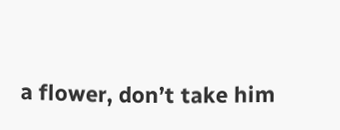a flower, don’t take him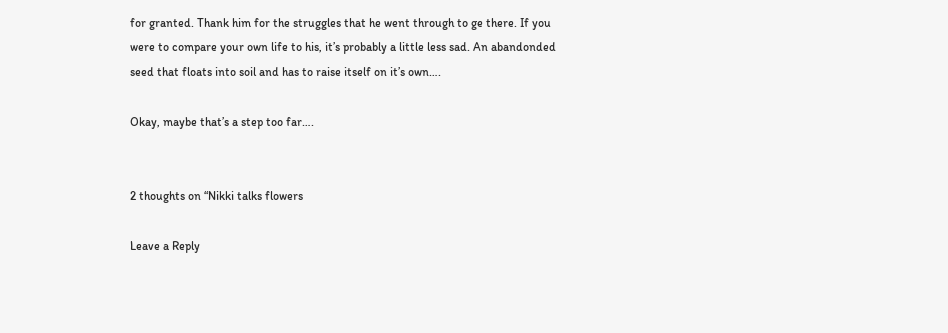for granted. Thank him for the struggles that he went through to ge there. If you were to compare your own life to his, it’s probably a little less sad. An abandonded seed that floats into soil and has to raise itself on it’s own….

Okay, maybe that’s a step too far….


2 thoughts on “Nikki talks flowers

Leave a Reply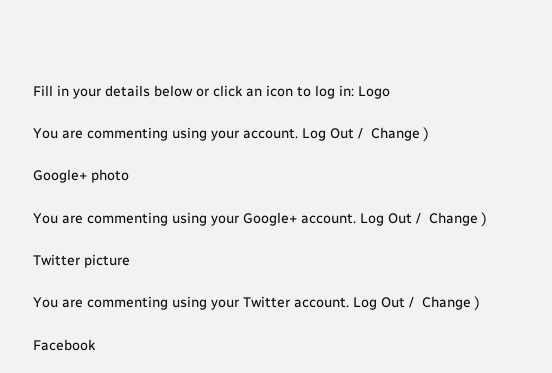Fill in your details below or click an icon to log in: Logo

You are commenting using your account. Log Out /  Change )

Google+ photo

You are commenting using your Google+ account. Log Out /  Change )

Twitter picture

You are commenting using your Twitter account. Log Out /  Change )

Facebook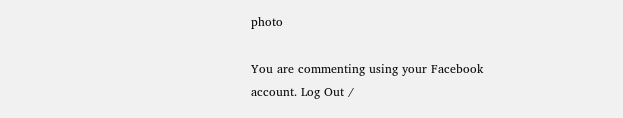photo

You are commenting using your Facebook account. Log Out /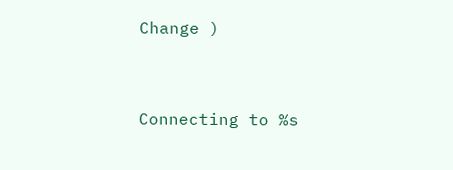Change )


Connecting to %s